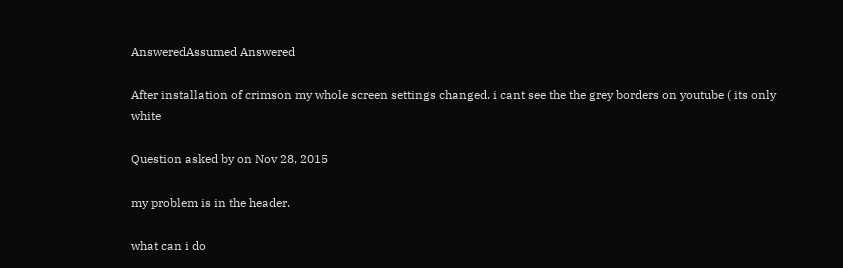AnsweredAssumed Answered

After installation of crimson my whole screen settings changed. i cant see the the grey borders on youtube ( its only white

Question asked by on Nov 28, 2015

my problem is in the header.

what can i do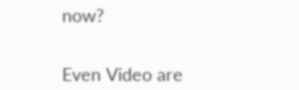now?


Even Video are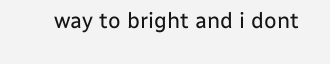way to bright and i dont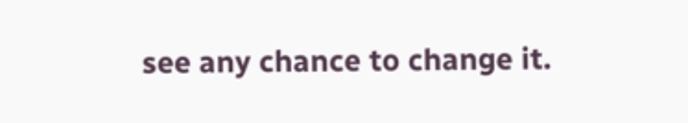see any chance to change it.